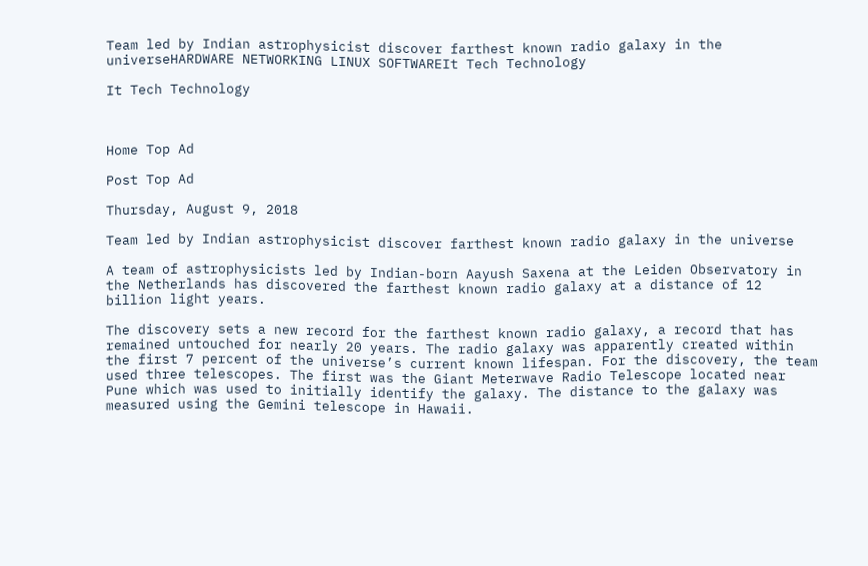Team led by Indian astrophysicist discover farthest known radio galaxy in the universeHARDWARE NETWORKING LINUX SOFTWAREIt Tech Technology

It Tech Technology



Home Top Ad

Post Top Ad

Thursday, August 9, 2018

Team led by Indian astrophysicist discover farthest known radio galaxy in the universe

A team of astrophysicists led by Indian-born Aayush Saxena at the Leiden Observatory in the Netherlands has discovered the farthest known radio galaxy at a distance of 12 billion light years.

The discovery sets a new record for the farthest known radio galaxy, a record that has remained untouched for nearly 20 years. The radio galaxy was apparently created within the first 7 percent of the universe’s current known lifespan. For the discovery, the team used three telescopes. The first was the Giant Meterwave Radio Telescope located near Pune which was used to initially identify the galaxy. The distance to the galaxy was measured using the Gemini telescope in Hawaii.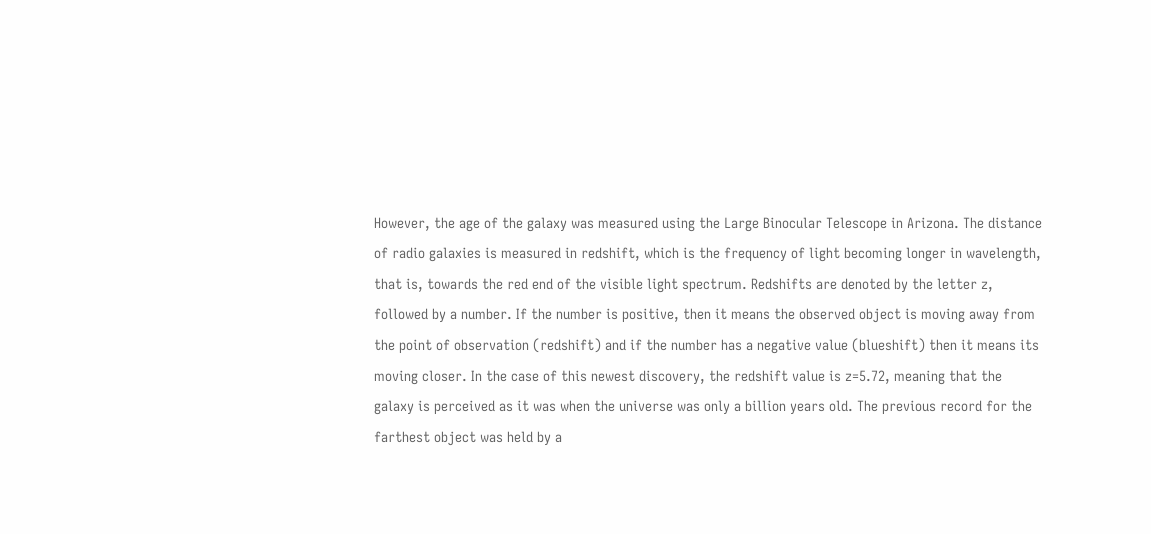However, the age of the galaxy was measured using the Large Binocular Telescope in Arizona. The distance of radio galaxies is measured in redshift, which is the frequency of light becoming longer in wavelength, that is, towards the red end of the visible light spectrum. Redshifts are denoted by the letter z, followed by a number. If the number is positive, then it means the observed object is moving away from the point of observation (redshift) and if the number has a negative value (blueshift) then it means its moving closer. In the case of this newest discovery, the redshift value is z=5.72, meaning that the galaxy is perceived as it was when the universe was only a billion years old. The previous record for the farthest object was held by a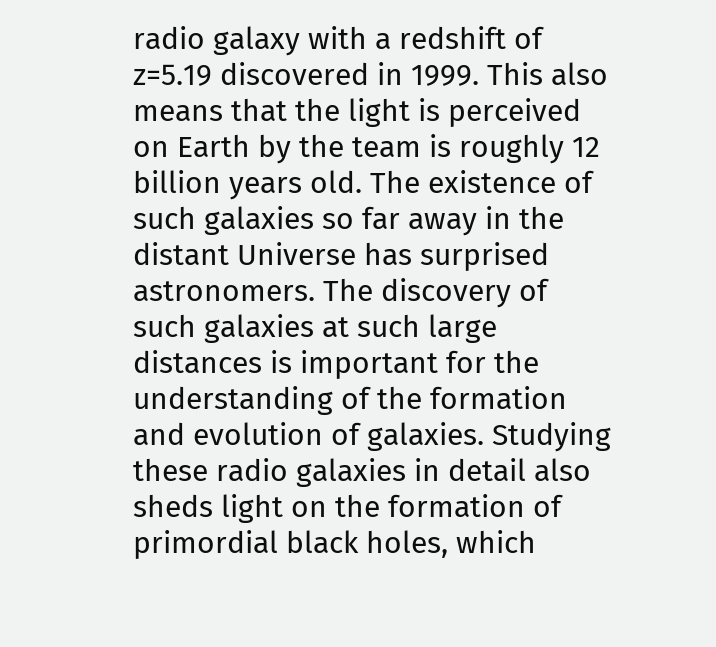radio galaxy with a redshift of z=5.19 discovered in 1999. This also means that the light is perceived on Earth by the team is roughly 12 billion years old. The existence of such galaxies so far away in the distant Universe has surprised astronomers. The discovery of such galaxies at such large distances is important for the understanding of the formation and evolution of galaxies. Studying these radio galaxies in detail also sheds light on the formation of primordial black holes, which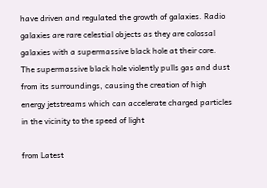have driven and regulated the growth of galaxies. Radio galaxies are rare celestial objects as they are colossal galaxies with a supermassive black hole at their core. The supermassive black hole violently pulls gas and dust from its surroundings, causing the creation of high energy jetstreams which can accelerate charged particles in the vicinity to the speed of light

from Latest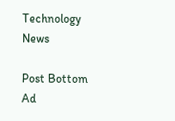Technology News

Post Bottom Ad